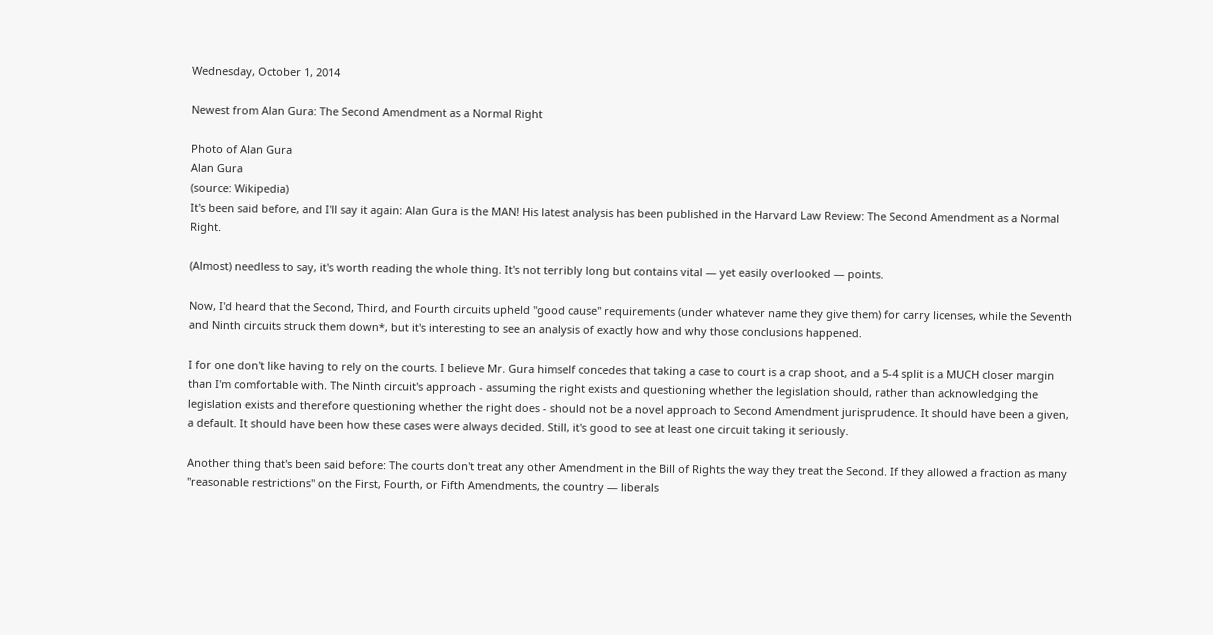Wednesday, October 1, 2014

Newest from Alan Gura: The Second Amendment as a Normal Right

Photo of Alan Gura
Alan Gura
(source: Wikipedia)
It's been said before, and I'll say it again: Alan Gura is the MAN! His latest analysis has been published in the Harvard Law Review: The Second Amendment as a Normal Right.

(Almost) needless to say, it's worth reading the whole thing. It's not terribly long but contains vital — yet easily overlooked — points.

Now, I'd heard that the Second, Third, and Fourth circuits upheld "good cause" requirements (under whatever name they give them) for carry licenses, while the Seventh and Ninth circuits struck them down*, but it's interesting to see an analysis of exactly how and why those conclusions happened.

I for one don't like having to rely on the courts. I believe Mr. Gura himself concedes that taking a case to court is a crap shoot, and a 5-4 split is a MUCH closer margin than I'm comfortable with. The Ninth circuit's approach - assuming the right exists and questioning whether the legislation should, rather than acknowledging the legislation exists and therefore questioning whether the right does - should not be a novel approach to Second Amendment jurisprudence. It should have been a given, a default. It should have been how these cases were always decided. Still, it's good to see at least one circuit taking it seriously.

Another thing that's been said before: The courts don't treat any other Amendment in the Bill of Rights the way they treat the Second. If they allowed a fraction as many "reasonable restrictions" on the First, Fourth, or Fifth Amendments, the country — liberals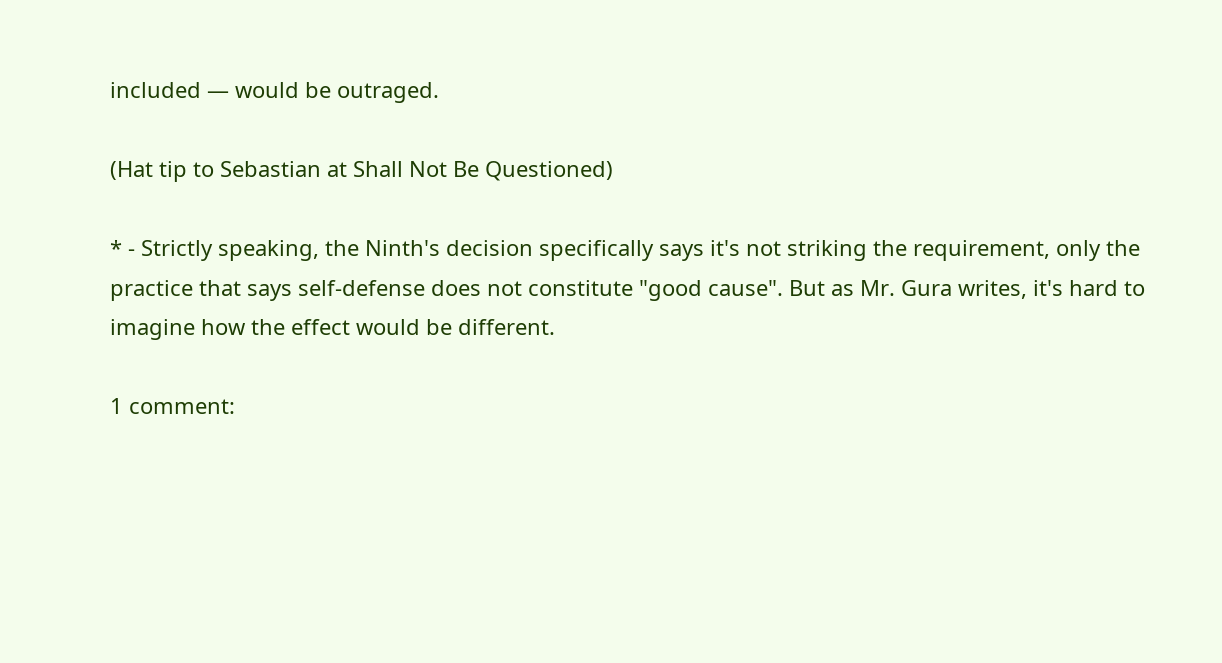included — would be outraged.

(Hat tip to Sebastian at Shall Not Be Questioned)

* - Strictly speaking, the Ninth's decision specifically says it's not striking the requirement, only the practice that says self-defense does not constitute "good cause". But as Mr. Gura writes, it's hard to imagine how the effect would be different.

1 comment: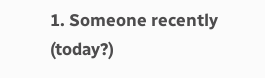1. Someone recently (today?)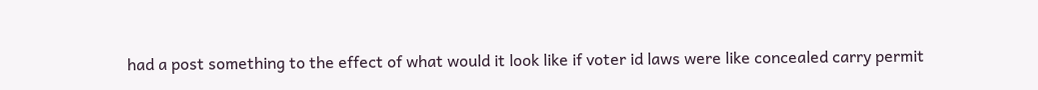had a post something to the effect of what would it look like if voter id laws were like concealed carry permit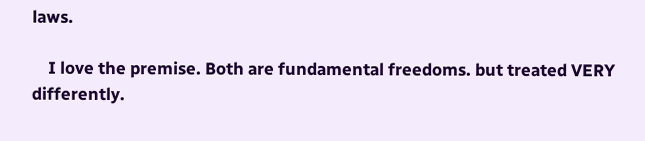laws.

    I love the premise. Both are fundamental freedoms. but treated VERY differently.